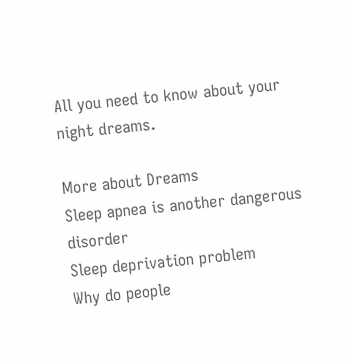All you need to know about your night dreams.

More about Dreams
Sleep apnea is another dangerous disorder
Sleep deprivation problem
Why do people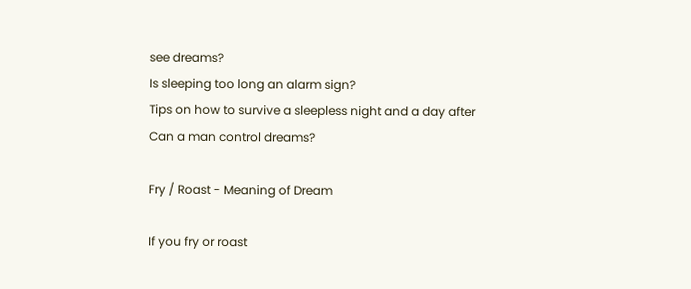see dreams?
Is sleeping too long an alarm sign?
Tips on how to survive a sleepless night and a day after
Can a man control dreams?

Fry / Roast - Meaning of Dream

If you fry or roast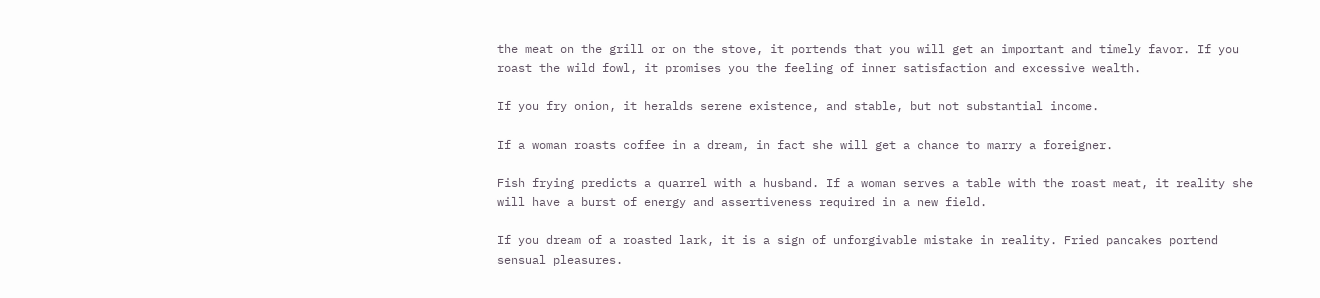the meat on the grill or on the stove, it portends that you will get an important and timely favor. If you roast the wild fowl, it promises you the feeling of inner satisfaction and excessive wealth.

If you fry onion, it heralds serene existence, and stable, but not substantial income.

If a woman roasts coffee in a dream, in fact she will get a chance to marry a foreigner.

Fish frying predicts a quarrel with a husband. If a woman serves a table with the roast meat, it reality she will have a burst of energy and assertiveness required in a new field.

If you dream of a roasted lark, it is a sign of unforgivable mistake in reality. Fried pancakes portend sensual pleasures.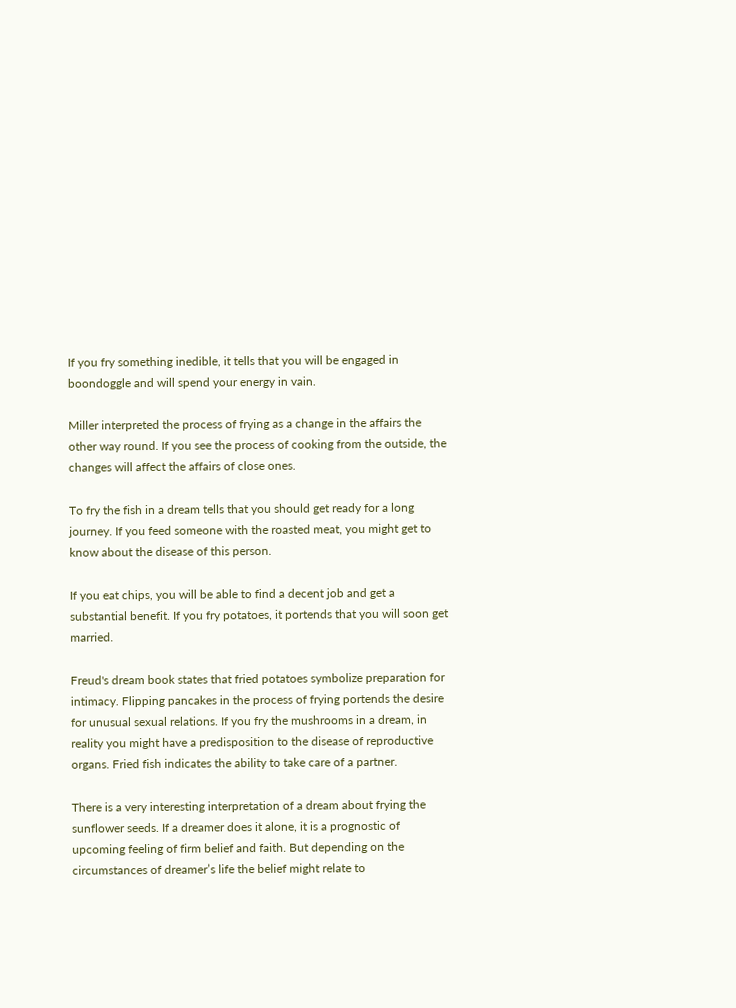If you fry something inedible, it tells that you will be engaged in boondoggle and will spend your energy in vain.

Miller interpreted the process of frying as a change in the affairs the other way round. If you see the process of cooking from the outside, the changes will affect the affairs of close ones.

To fry the fish in a dream tells that you should get ready for a long journey. If you feed someone with the roasted meat, you might get to know about the disease of this person.

If you eat chips, you will be able to find a decent job and get a substantial benefit. If you fry potatoes, it portends that you will soon get married.

Freud's dream book states that fried potatoes symbolize preparation for intimacy. Flipping pancakes in the process of frying portends the desire for unusual sexual relations. If you fry the mushrooms in a dream, in reality you might have a predisposition to the disease of reproductive organs. Fried fish indicates the ability to take care of a partner.

There is a very interesting interpretation of a dream about frying the sunflower seeds. If a dreamer does it alone, it is a prognostic of upcoming feeling of firm belief and faith. But depending on the circumstances of dreamer’s life the belief might relate to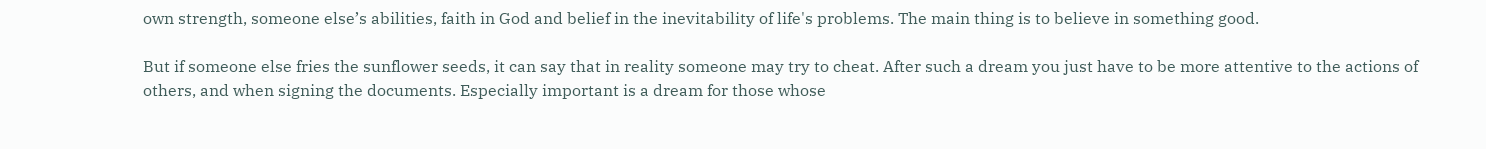own strength, someone else’s abilities, faith in God and belief in the inevitability of life's problems. The main thing is to believe in something good.

But if someone else fries the sunflower seeds, it can say that in reality someone may try to cheat. After such a dream you just have to be more attentive to the actions of others, and when signing the documents. Especially important is a dream for those whose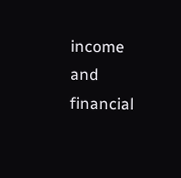income and financial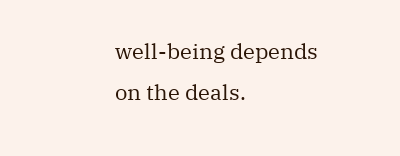well-being depends on the deals.